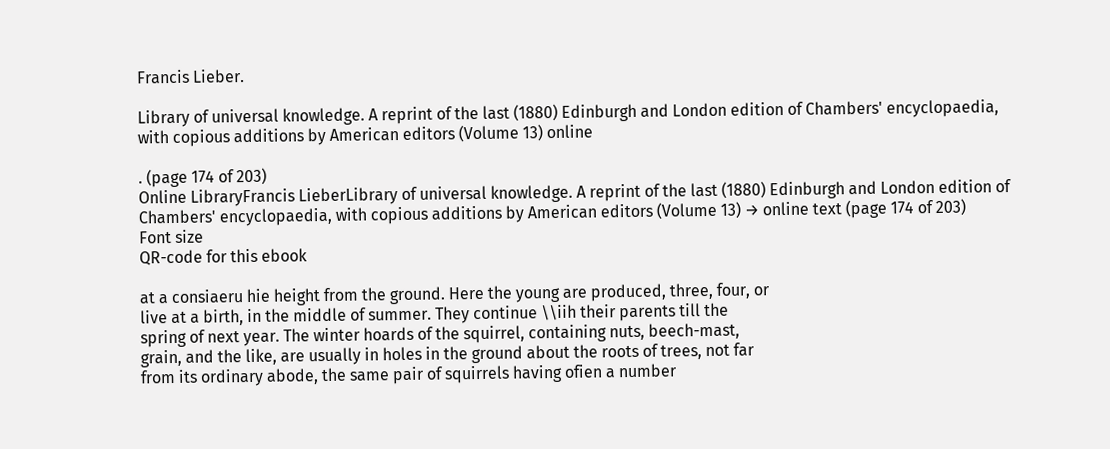Francis Lieber.

Library of universal knowledge. A reprint of the last (1880) Edinburgh and London edition of Chambers' encyclopaedia, with copious additions by American editors (Volume 13) online

. (page 174 of 203)
Online LibraryFrancis LieberLibrary of universal knowledge. A reprint of the last (1880) Edinburgh and London edition of Chambers' encyclopaedia, with copious additions by American editors (Volume 13) → online text (page 174 of 203)
Font size
QR-code for this ebook

at a consiaeru hie height from the ground. Here the young are produced, three, four, or
live at a birth, in the middle of summer. They continue \\iih their parents till the
spring of next year. The winter hoards of the squirrel, containing nuts, beech-mast,
grain, and the like, are usually in holes in the ground about the roots of trees, not far
from its ordinary abode, the same pair of squirrels having ofien a number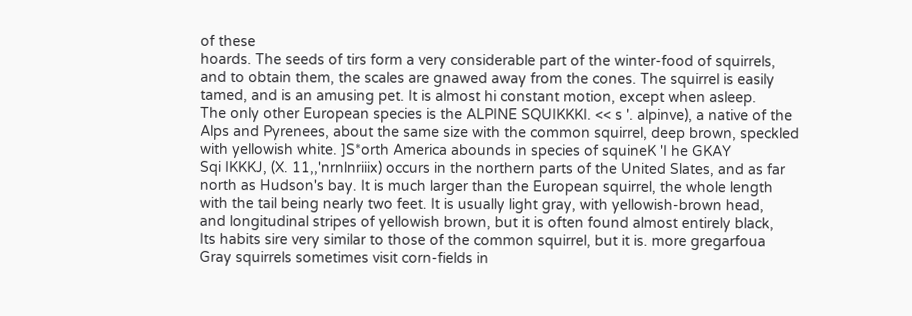of these
hoards. The seeds of tirs form a very considerable part of the winter-food of squirrels,
and to obtain them, the scales are gnawed away from the cones. The squirrel is easily
tamed, and is an amusing pet. It is almost hi constant motion, except when asleep.
The only other European species is the ALPINE SQUIKKKI. << s '. alpinve), a native of the
Alps and Pyrenees, about the same size with the common squirrel, deep brown, speckled
with yellowish white. ]S*orth America abounds in species of squineK 'I he GKAY
Sqi IKKKJ, (X. 11,,'nrnlnriiix) occurs in the northern parts of the United Slates, and as far
north as Hudson's bay. It is much larger than the European squirrel, the whole length
with the tail being nearly two feet. It is usually light gray, with yellowish-brown head,
and longitudinal stripes of yellowish brown, but it is often found almost entirely black,
Its habits sire very similar to those of the common squirrel, but it is. more gregarfoua
Gray squirrels sometimes visit corn-fields in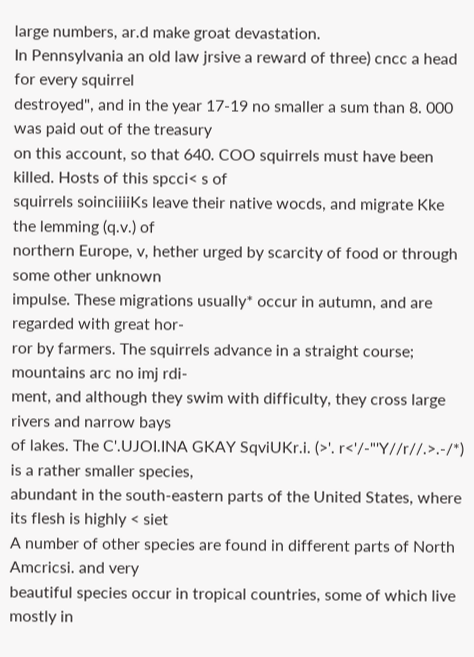large numbers, ar.d make groat devastation.
In Pennsylvania an old law jrsive a reward of three) cncc a head for every squirrel
destroyed", and in the year 17-19 no smaller a sum than 8. 000 was paid out of the treasury
on this account, so that 640. COO squirrels must have been killed. Hosts of this spcci< s of
squirrels soinciiiiKs leave their native wocds, and migrate Kke the lemming (q.v.) of
northern Europe, v, hether urged by scarcity of food or through some other unknown
impulse. These migrations usually* occur in autumn, and are regarded with great hor-
ror by farmers. The squirrels advance in a straight course; mountains arc no imj rdi-
ment, and although they swim with difficulty, they cross large rivers and narrow bays
of lakes. The C'.UJOI.INA GKAY SqviUKr.i. (>'. r<'/-"'Y//r//.>.-/*) is a rather smaller species,
abundant in the south-eastern parts of the United States, where its flesh is highly < siet
A number of other species are found in different parts of North Amcricsi. and very
beautiful species occur in tropical countries, some of which live mostly in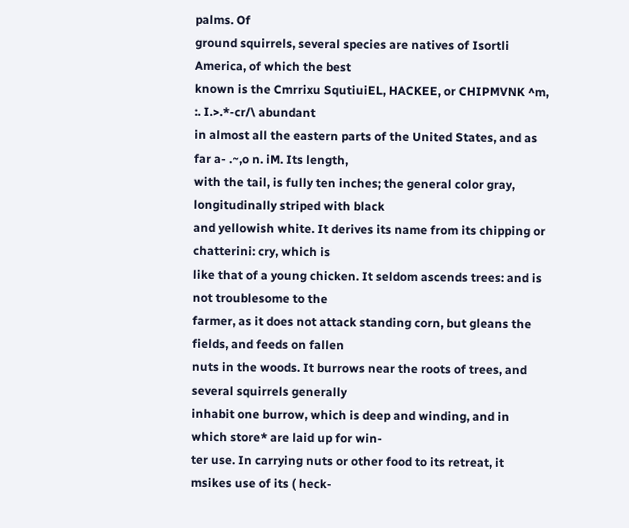palms. Of
ground squirrels, several species are natives of Isortli America, of which the best
known is the Cmrrixu SqutiuiEL, HACKEE, or CHIPMVNK ^m, :. I.>.*-cr/\ abundant
in almost all the eastern parts of the United States, and as far a- .~,o n. iM. Its length,
with the tail, is fully ten inches; the general color gray, longitudinally striped with black
and yellowish white. It derives its name from its chipping or chatterini: cry, which is
like that of a young chicken. It seldom ascends trees: and is not troublesome to the
farmer, as it does not attack standing corn, but gleans the fields, and feeds on fallen
nuts in the woods. It burrows near the roots of trees, and several squirrels generally
inhabit one burrow, which is deep and winding, and in which store* are laid up for win-
ter use. In carrying nuts or other food to its retreat, it msikes use of its ( heck-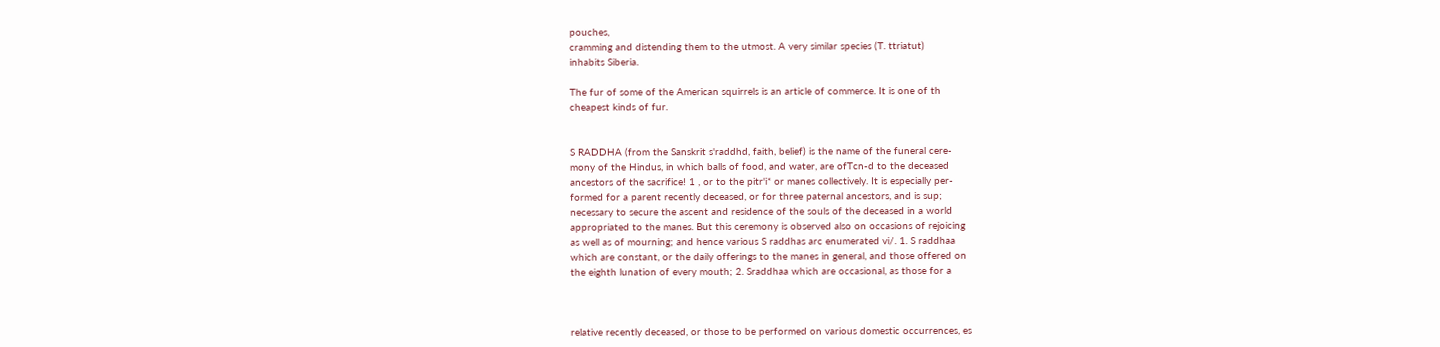pouches,
cramming and distending them to the utmost. A very similar species (T. ttriatut)
inhabits Siberia.

The fur of some of the American squirrels is an article of commerce. It is one of th
cheapest kinds of fur.


S RADDHA (from the Sanskrit s'raddhd, faith, belief) is the name of the funeral cere-
mony of the Hindus, in which balls of food, and water, are ofTcn-d to the deceased
ancestors of the sacrifice! 1 , or to the pitr'i* or manes collectively. It is especially per-
formed for a parent recently deceased, or for three paternal ancestors, and is sup;
necessary to secure the ascent and residence of the souls of the deceased in a world
appropriated to the manes. But this ceremony is observed also on occasions of rejoicing
as well as of mourning; and hence various S raddhas arc enumerated vi/. 1. S raddhaa
which are constant, or the daily offerings to the manes in general, and those offered on
the eighth lunation of every mouth; 2. Sraddhaa which are occasional, as those for a



relative recently deceased, or those to be performed on various domestic occurrences, es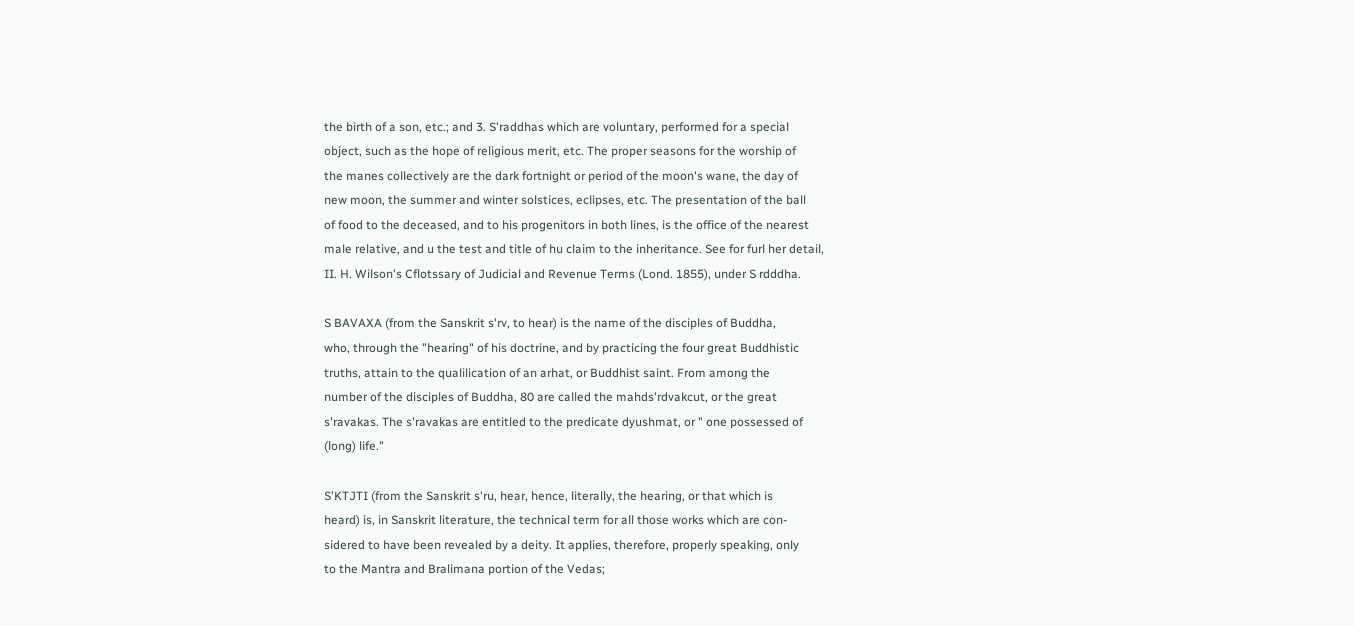the birth of a son, etc.; and 3. S'raddhas which are voluntary, performed for a special
object, such as the hope of religious merit, etc. The proper seasons for the worship of
the manes collectively are the dark fortnight or period of the moon's wane, the day of
new moon, the summer and winter solstices, eclipses, etc. The presentation of the ball
of food to the deceased, and to his progenitors in both lines, is the office of the nearest
male relative, and u the test and title of hu claim to the inheritance. See for furl her detail,
II. H. Wilson's Cflotssary of Judicial and Revenue Terms (Lond. 1855), under S rdddha.

S BAVAXA (from the Sanskrit s'rv, to hear) is the name of the disciples of Buddha,
who, through the "hearing" of his doctrine, and by practicing the four great Buddhistic
truths, attain to the qualilication of an arhat, or Buddhist saint. From among the
number of the disciples of Buddha, 80 are called the mahds'rdvakcut, or the great
s'ravakas. The s'ravakas are entitled to the predicate dyushmat, or " one possessed of
(long) life."

S'KTJTI (from the Sanskrit s'ru, hear, hence, literally, the hearing, or that which is
heard) is, in Sanskrit literature, the technical term for all those works which are con-
sidered to have been revealed by a deity. It applies, therefore, properly speaking, only
to the Mantra and Bralimana portion of the Vedas;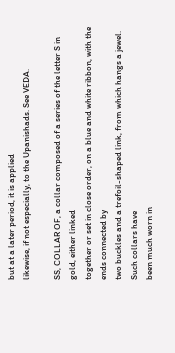but at a later period, it is applied
likewise, if not especially, to the Upanishads. See VEDA.

SS, COLLAR OF, a collar composed of a series of the letter S in gold, either linked
together or set in close order, on a blue and white ribbon, with the ends connected by
two buckles and a trefoil-shaped link, from which hangs a jewel. Such collars have
been much worn in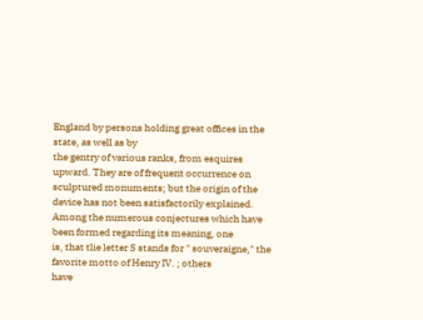England by persons holding great offices in the state, as well as by
the gentry of various ranks, from esquires upward. They are of frequent occurrence on
sculptured monuments; but the origin of the device has not been satisfactorily explained.
Among the numerous conjectures which have been formed regarding its meaning, one
is, that tlie letter S stands for " souveraigne," the favorite motto of Henry IV. ; others
have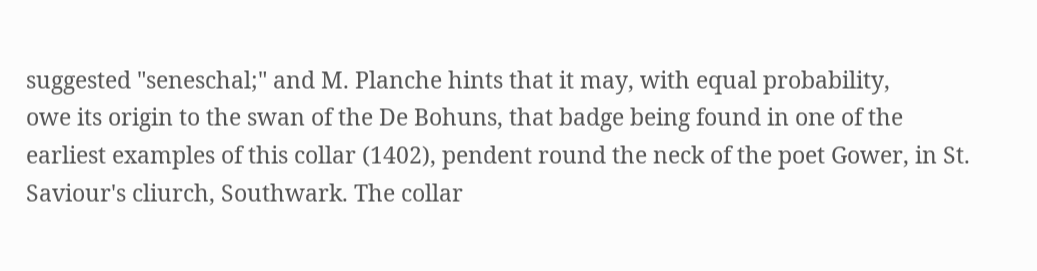suggested "seneschal;" and M. Planche hints that it may, with equal probability,
owe its origin to the swan of the De Bohuns, that badge being found in one of the
earliest examples of this collar (1402), pendent round the neck of the poet Gower, in St.
Saviour's cliurch, Southwark. The collar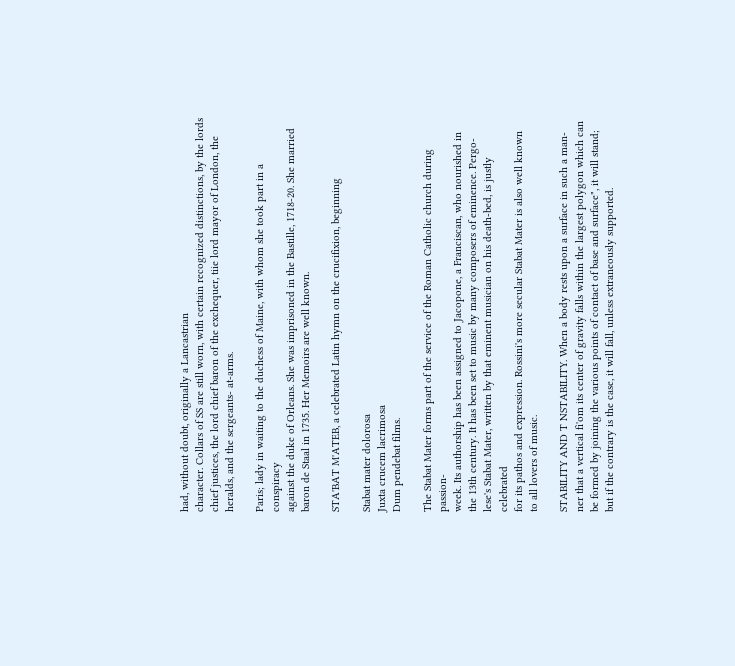had, without doubt, originally a Lancastrian
character. Collars of SS are still worn, with certain recognized distinctions, by the lords
chief justices, the lord chief baron of the exchequer, tiie lord mayor of London, the
heralds, and the sergeants- at-arms.

Paris; lady in waiting to the duchess of Maine, with whom she took part in a conspiracy
against the duke of Orleans. She was imprisoned in the Bastille, 1718-20. She married
baron de Staal in 1735. Her Memoirs are well known.

STA'BAT M'ATEB, a celebrated Latin hymn on the crucifixion, beginning

Stabat mater dolorosa
Juxta crucem lacrimosa
Dum pendebat films.

The Stabat Mater forms part of the service of the Roman Catholic church during passion-
week. Its authorship has been assigned to Jacopone, a Franciscan, who nourished in
the 13th century. It has been set to music by many composers of eminence. Pergo-
lese's Stabat Mater, written by that eminent musician on his death-bed, is justly celebrated
for its pathos and expression. Rossini's more secular Stabat Mater is also well known
to all lovers of music.

STABILITY AND T NSTABILITY. When a body rests upon a surface in such a man-
ner that a vertical fi'om its center of gravity falls within the largest polygon which can
be formed by joining the various points of contact of base and surface", it will stand;
but if the contrary is the case, it will fall, unless extraneously supported.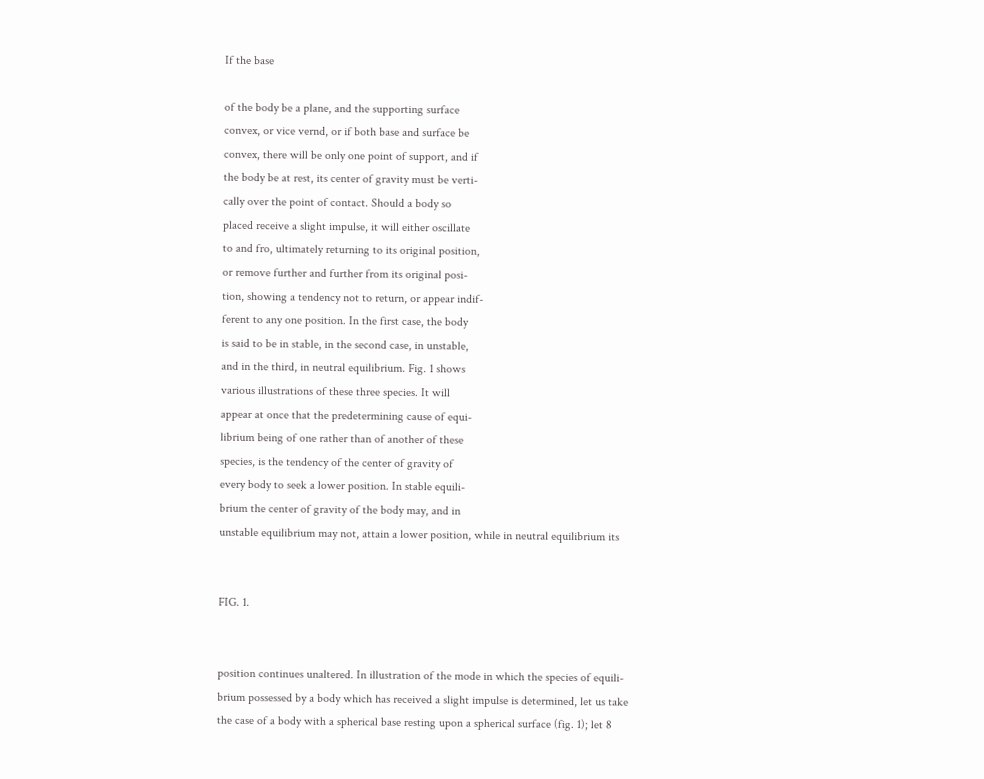If the base

of the body be a plane, and the supporting surface
convex, or vice vernd, or if both base and surface be
convex, there will be only one point of support, and if
the body be at rest, its center of gravity must be verti-
cally over the point of contact. Should a body so
placed receive a slight impulse, it will either oscillate
to and fro, ultimately returning to its original position,
or remove further and further from its original posi-
tion, showing a tendency not to return, or appear indif-
ferent to any one position. In the first case, the body
is said to be in stable, in the second case, in unstable,
and in the third, in neutral equilibrium. Fig. 1 shows
various illustrations of these three species. It will
appear at once that the predetermining cause of equi-
librium being of one rather than of another of these
species, is the tendency of the center of gravity of
every body to seek a lower position. In stable equili-
brium the center of gravity of the body may, and in
unstable equilibrium may not, attain a lower position, while in neutral equilibrium its


FIG. 1.


position continues unaltered. In illustration of the mode in which the species of equili-
brium possessed by a body which has received a slight impulse is determined, let us take
the case of a body with a spherical base resting upon a spherical surface (fig. 1); let 8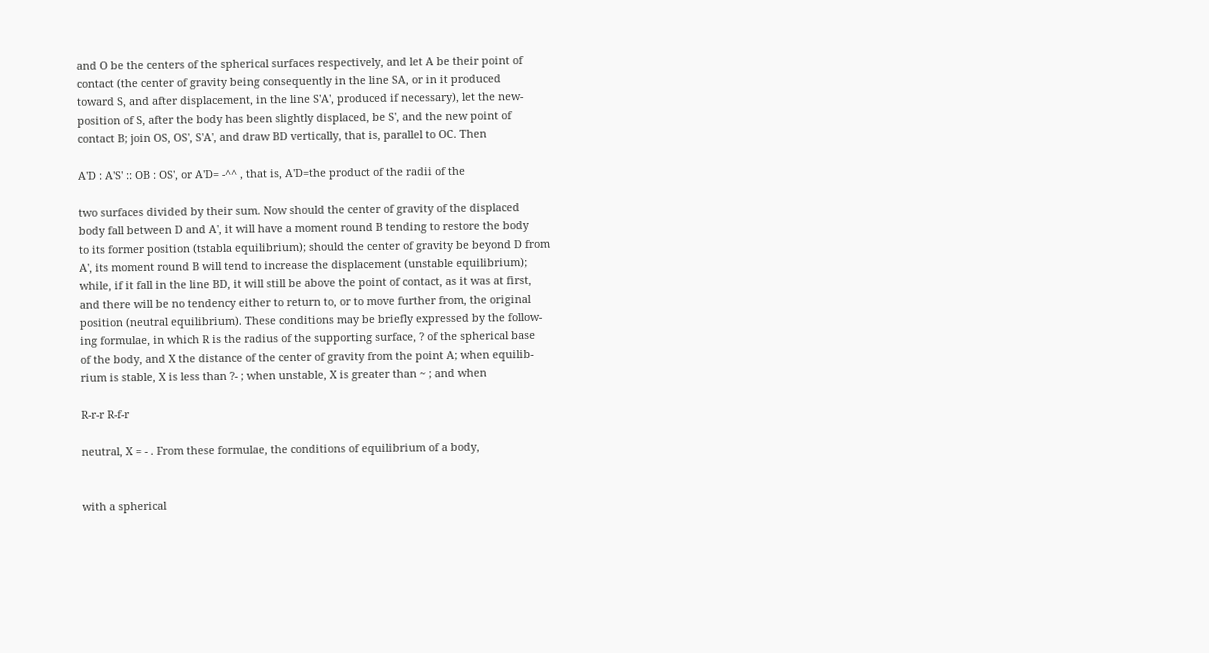and O be the centers of the spherical surfaces respectively, and let A be their point of
contact (the center of gravity being consequently in the line SA, or in it produced
toward S, and after displacement, in the line S'A', produced if necessary), let the new-
position of S, after the body has been slightly displaced, be S', and the new point of
contact B; join OS, OS', S'A', and draw BD vertically, that is, parallel to OC. Then

A'D : A'S' :: OB : OS', or A'D= -^^ , that is, A'D=the product of the radii of the

two surfaces divided by their sum. Now should the center of gravity of the displaced
body fall between D and A', it will have a moment round B tending to restore the body
to its former position (tstabla equilibrium); should the center of gravity be beyond D from
A', its moment round B will tend to increase the displacement (unstable equilibrium);
while, if it fall in the line BD, it will still be above the point of contact, as it was at first,
and there will be no tendency either to return to, or to move further from, the original
position (neutral equilibrium). These conditions may be briefly expressed by the follow-
ing formulae, in which R is the radius of the supporting surface, ? of the spherical base
of the body, and X the distance of the center of gravity from the point A; when equilib-
rium is stable, X is less than ?- ; when unstable, X is greater than ~ ; and when

R-r-r R-f-r

neutral, X = - . From these formulae, the conditions of equilibrium of a body,


with a spherical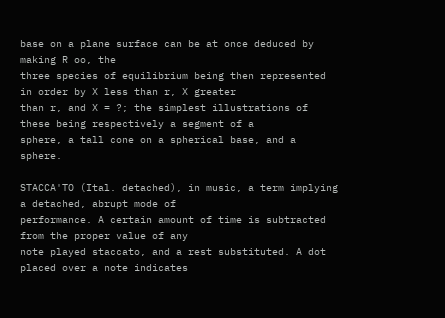base on a plane surface can be at once deduced by making R oo, the
three species of equilibrium being then represented in order by X less than r, X greater
than r, and X = ?; the simplest illustrations of these being respectively a segment of a
sphere, a tall cone on a spherical base, and a sphere.

STACCA'TO (Ital. detached), in music, a term implying a detached, abrupt mode of
performance. A certain amount of time is subtracted from the proper value of any
note played staccato, and a rest substituted. A dot placed over a note indicates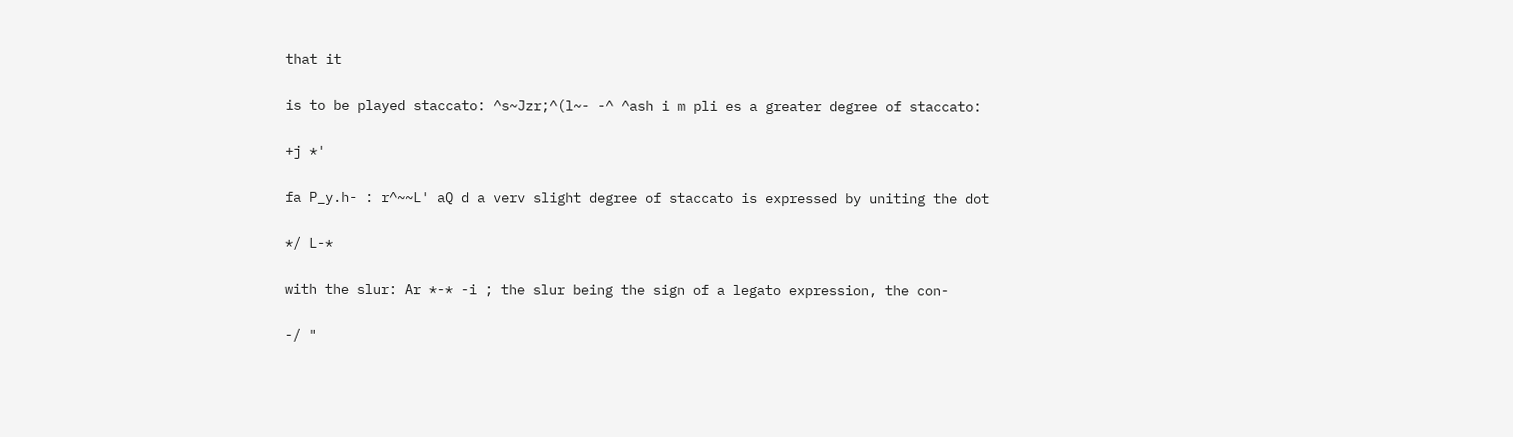that it

is to be played staccato: ^s~Jzr;^(l~- -^ ^ash i m pli es a greater degree of staccato:

+j *'

fa P_y.h- : r^~~L' aQ d a verv slight degree of staccato is expressed by uniting the dot

*/ L-*

with the slur: Ar *-* -i ; the slur being the sign of a legato expression, the con-

-/ "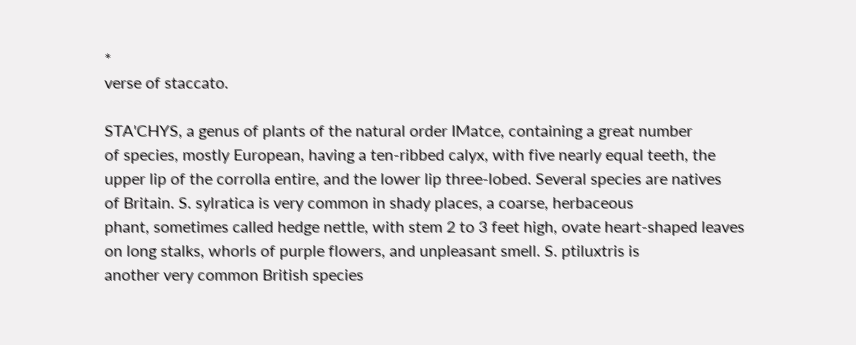*
verse of staccato.

STA'CHYS, a genus of plants of the natural order IMatce, containing a great number
of species, mostly European, having a ten-ribbed calyx, with five nearly equal teeth, the
upper lip of the corrolla entire, and the lower lip three-lobed. Several species are natives
of Britain. S. sylratica is very common in shady places, a coarse, herbaceous
phant, sometimes called hedge nettle, with stem 2 to 3 feet high, ovate heart-shaped leaves
on long stalks, whorls of purple flowers, and unpleasant smell. S. ptiluxtris is
another very common British species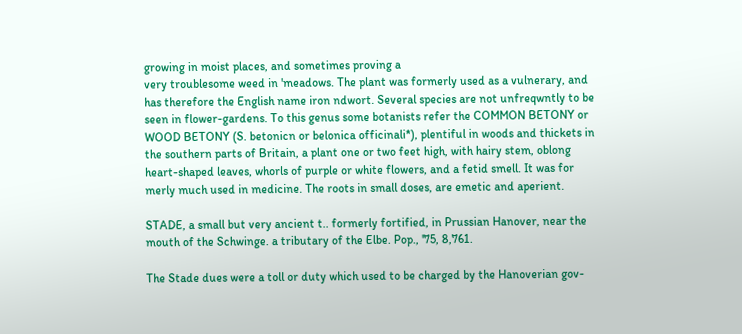growing in moist places, and sometimes proving a
very troublesome weed in 'meadows. The plant was formerly used as a vulnerary, and
has therefore the English name iron ndwort. Several species are not unfreqwntly to be
seen in flower-gardens. To this genus some botanists refer the COMMON BETONY or
WOOD BETONY (S. betonicn or belonica officinali*), plentiful in woods and thickets in
the southern parts of Britain, a plant one or two feet high, with hairy stem, oblong
heart-shaped leaves, whorls of purple or white flowers, and a fetid smell. It was for
merly much used in medicine. The roots in small doses, are emetic and aperient.

STADE, a small but very ancient t.. formerly fortified, in Prussian Hanover, near the
mouth of the Schwinge. a tributary of the Elbe. Pop., '75, 8,761.

The Stade dues were a toll or duty which used to be charged by the Hanoverian gov-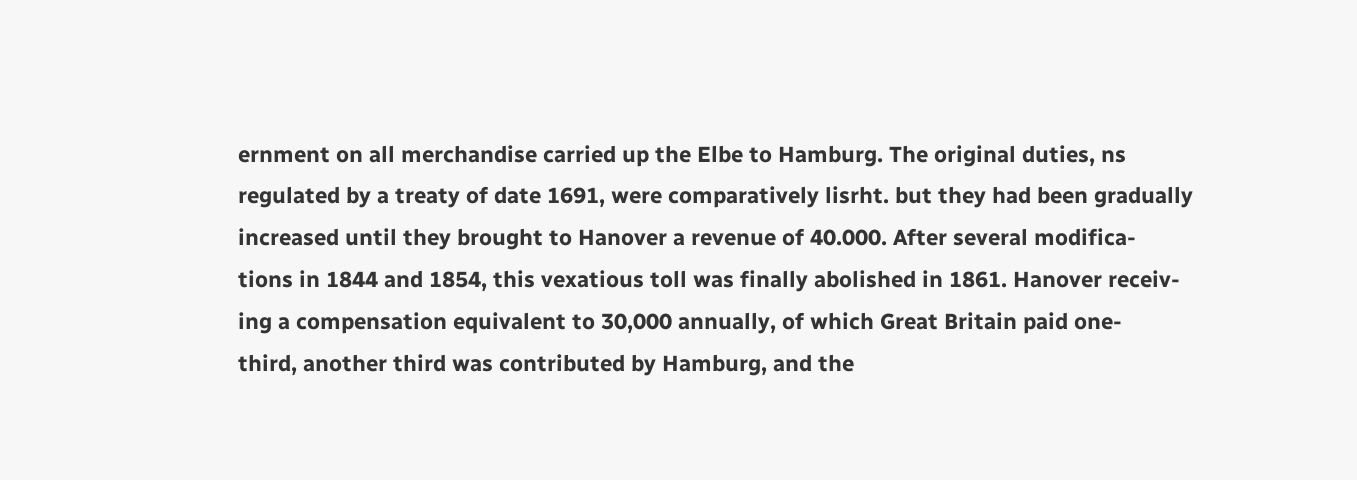ernment on all merchandise carried up the Elbe to Hamburg. The original duties, ns
regulated by a treaty of date 1691, were comparatively lisrht. but they had been gradually
increased until they brought to Hanover a revenue of 40.000. After several modifica-
tions in 1844 and 1854, this vexatious toll was finally abolished in 1861. Hanover receiv-
ing a compensation equivalent to 30,000 annually, of which Great Britain paid one-
third, another third was contributed by Hamburg, and the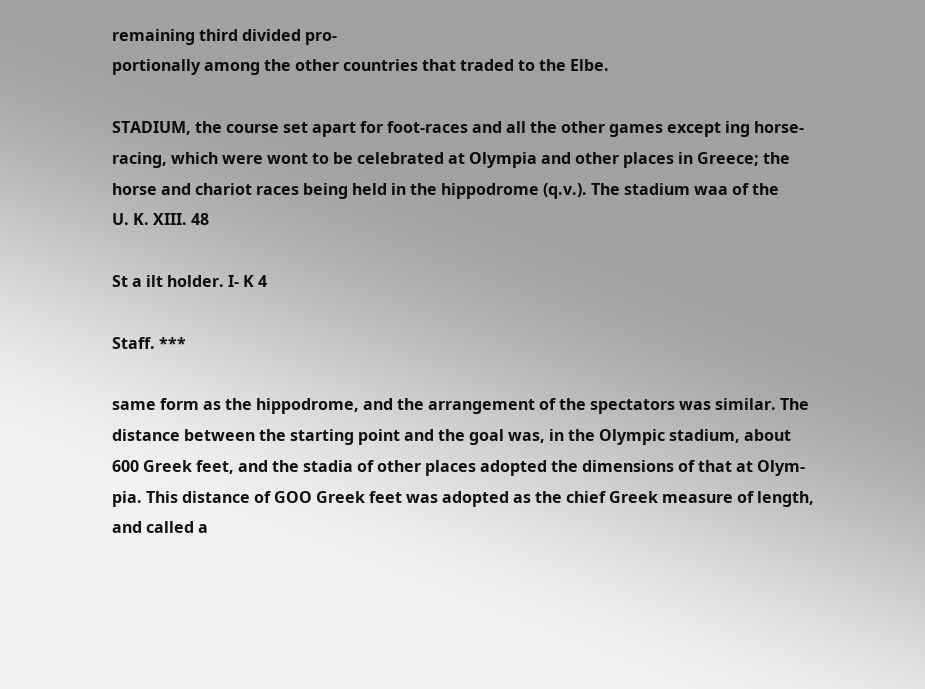remaining third divided pro-
portionally among the other countries that traded to the Elbe.

STADIUM, the course set apart for foot-races and all the other games except ing horse-
racing, which were wont to be celebrated at Olympia and other places in Greece; the
horse and chariot races being held in the hippodrome (q.v.). The stadium waa of the
U. K. XIII. 48

St a ilt holder. I- K 4

Staff. ***

same form as the hippodrome, and the arrangement of the spectators was similar. The
distance between the starting point and the goal was, in the Olympic stadium, about
600 Greek feet, and the stadia of other places adopted the dimensions of that at Olym-
pia. This distance of GOO Greek feet was adopted as the chief Greek measure of length,
and called a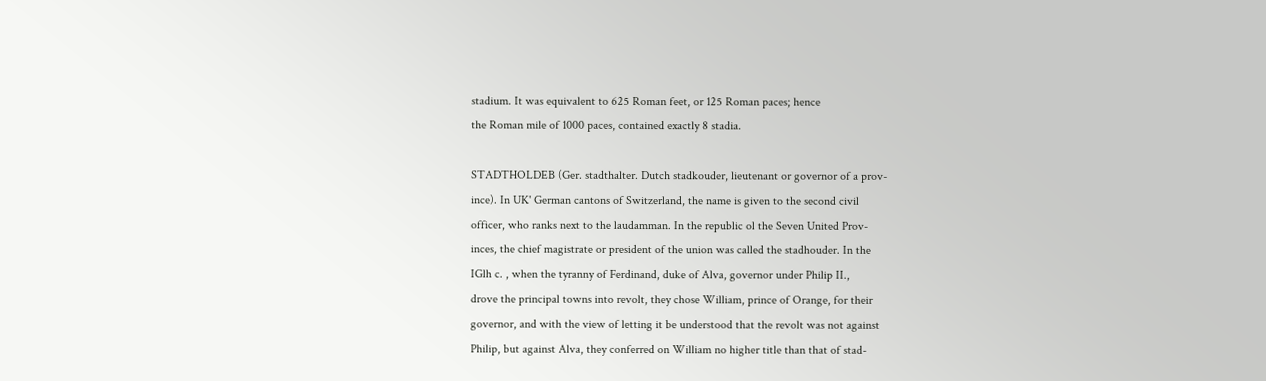stadium. It was equivalent to 625 Roman feet, or 125 Roman paces; hence
the Roman mile of 1000 paces, contained exactly 8 stadia.

STADTHOLDEB (Ger. stadthalter. Dutch stadkouder, lieutenant or governor of a prov-
ince). In UK' German cantons of Switzerland, the name is given to the second civil
officer, who ranks next to the laudamman. In the republic ol the Seven United Prov-
inces, the chief magistrate or president of the union was called the stadhouder. In the
IGlh c. , when the tyranny of Ferdinand, duke of Alva, governor under Philip II.,
drove the principal towns into revolt, they chose William, prince of Orange, for their
governor, and with the view of letting it be understood that the revolt was not against
Philip, but against Alva, they conferred on William no higher title than that of stad-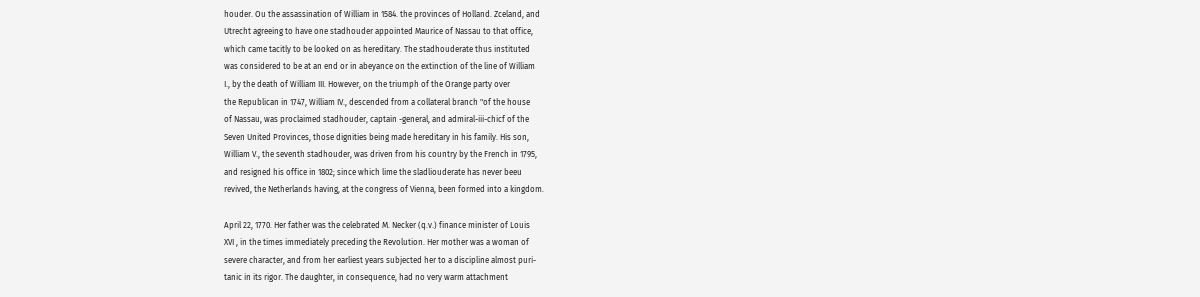houder. Ou the assassination of William in 1584. the provinces of Holland. Zceland, and
Utrecht agreeing to have one stadhouder appointed Maurice of Nassau to that office,
which came tacitly to be looked on as hereditary. The stadhouderate thus instituted
was considered to be at an end or in abeyance on the extinction of the line of William
I., by the death of William III. However, on the triumph of the Orange party over
the Republican in 1747, William IV., descended from a collateral branch "of the house
of Nassau, was proclaimed stadhouder, captain -general, and admiral-iii-chicf of the
Seven United Provinces, those dignities being made hereditary in his family. His son,
William V., the seventh stadhouder, was driven from his country by the French in 1795,
and resigned his office in 1802; since which lime the sladliouderate has never beeu
revived, the Netherlands having, at the congress of Vienna, been formed into a kingdom.

April 22, 1770. Her father was the celebrated M. Necker (q.v.) finance minister of Louis
XVI , in the times immediately preceding the Revolution. Her mother was a woman of
severe character, and from her earliest years subjected her to a discipline almost puri-
tanic in its rigor. The daughter, in consequence, had no very warm attachment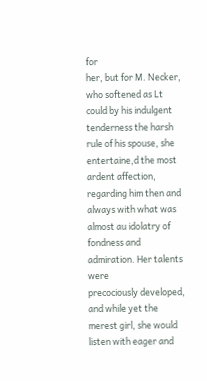for
her, but for M. Necker, who softened as Lt could by his indulgent tenderness the harsh
rule of his spouse, she entertaine,d the most ardent affection, regarding him then and
always with what was almost au idolatry of fondness and admiration. Her talents were
precociously developed, and while yet the merest girl, she would listen with eager and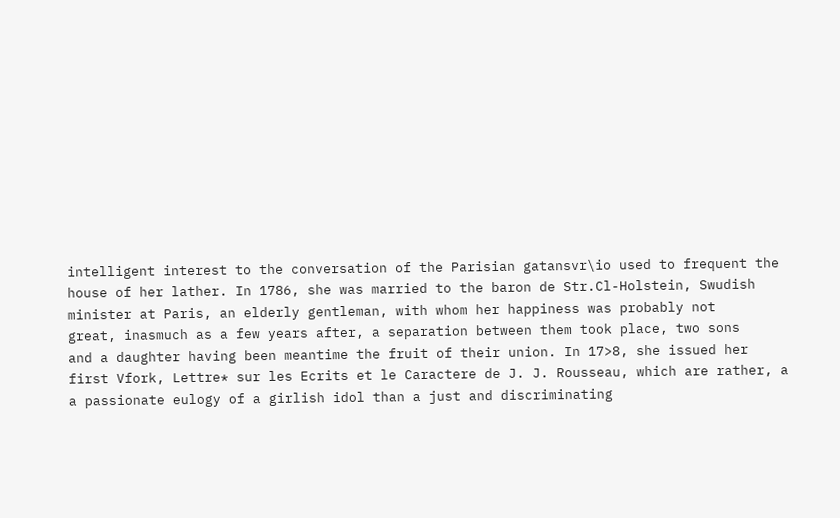intelligent interest to the conversation of the Parisian gatansvr\io used to frequent the
house of her lather. In 1786, she was married to the baron de Str.Cl-Holstein, Swudish
minister at Paris, an elderly gentleman, with whom her happiness was probably not
great, inasmuch as a few years after, a separation between them took place, two sons
and a daughter having been meantime the fruit of their union. In 17>8, she issued her
first Vfork, Lettre* sur les Ecrits et le Caractere de J. J. Rousseau, which are rather, a
a passionate eulogy of a girlish idol than a just and discriminating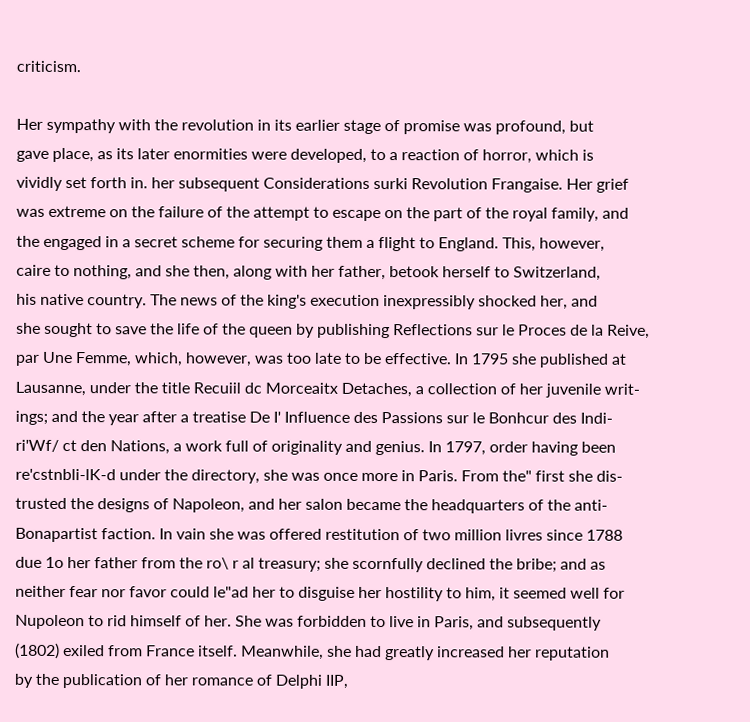criticism.

Her sympathy with the revolution in its earlier stage of promise was profound, but
gave place, as its later enormities were developed, to a reaction of horror, which is
vividly set forth in. her subsequent Considerations surki Revolution Frangaise. Her grief
was extreme on the failure of the attempt to escape on the part of the royal family, and
the engaged in a secret scheme for securing them a flight to England. This, however,
caire to nothing, and she then, along with her father, betook herself to Switzerland,
his native country. The news of the king's execution inexpressibly shocked her, and
she sought to save the life of the queen by publishing Reflections sur le Proces de la Reive,
par Une Femme, which, however, was too late to be effective. In 1795 she published at
Lausanne, under the title Recuiil dc Morceaitx Detaches, a collection of her juvenile writ-
ings; and the year after a treatise De I' Influence des Passions sur le Bonhcur des Indi-
ri'Wf/ ct den Nations, a work full of originality and genius. In 1797, order having been
re'cstnbli-lK-d under the directory, she was once more in Paris. From the" first she dis-
trusted the designs of Napoleon, and her salon became the headquarters of the anti-
Bonapartist faction. In vain she was offered restitution of two million livres since 1788
due 1o her father from the ro\ r al treasury; she scornfully declined the bribe; and as
neither fear nor favor could le"ad her to disguise her hostility to him, it seemed well for
Nupoleon to rid himself of her. She was forbidden to live in Paris, and subsequently
(1802) exiled from France itself. Meanwhile, she had greatly increased her reputation
by the publication of her romance of Delphi IIP,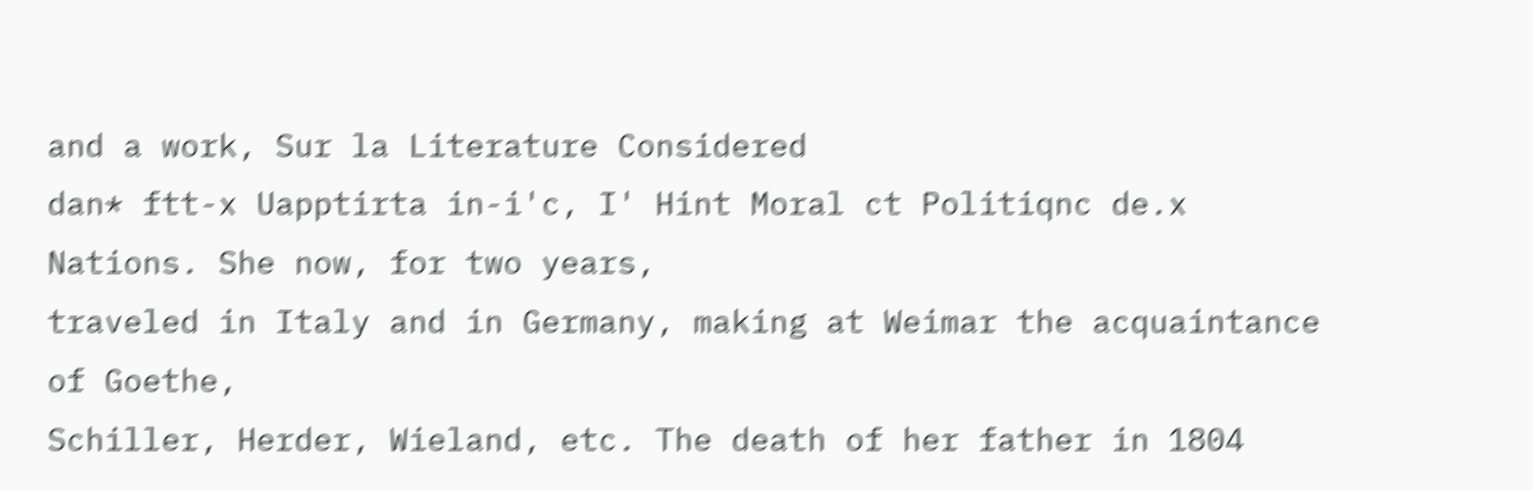and a work, Sur la Literature Considered
dan* ftt-x Uapptirta in-i'c, I' Hint Moral ct Politiqnc de.x Nations. She now, for two years,
traveled in Italy and in Germany, making at Weimar the acquaintance of Goethe,
Schiller, Herder, Wieland, etc. The death of her father in 1804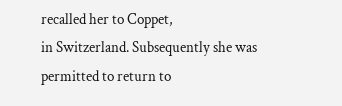recalled her to Coppet,
in Switzerland. Subsequently she was permitted to return to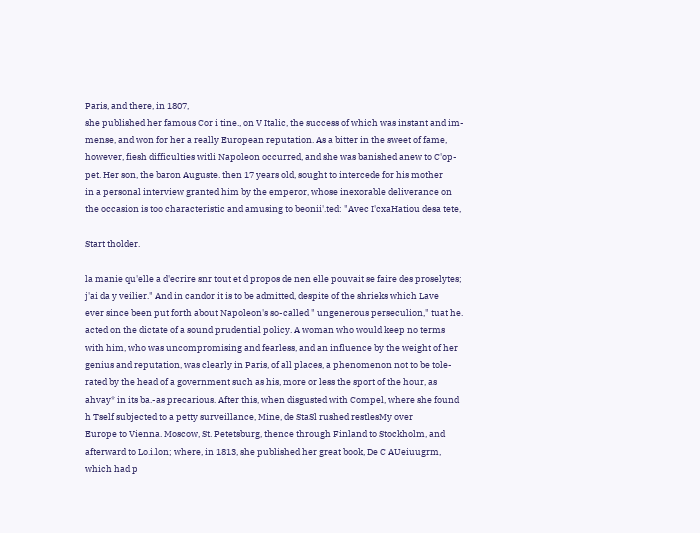Paris, and there, in 1807,
she published her famous Cor i tine., on V Italic, the success of which was instant and im-
mense, and won for her a really European reputation. As a bitter in the sweet of fame,
however, fiesh difficulties witli Napoleon occurred, and she was banished anew to C'op-
pet. Her son, the baron Auguste. then 17 years old, sought to intercede for his mother
in a personal interview granted him by the emperor, whose inexorable deliverance on
the occasion is too characteristic and amusing to beonii'.ted: "Avec I'cxaHatiou desa tete,

Start tholder.

la manie qu'elle a d'ecrire snr tout et d propos de nen elle pouvait se faire des proselytes;
j'ai da y veilier." And in candor it is to be admitted, despite of the shrieks which Lave
ever since been put forth about Napoleon's so-called " ungenerous perseculion," tuat he.
acted on the dictate of a sound prudential policy. A woman who would keep no terms
with him, who was uncompromising and fearless, and an influence by the weight of her
genius and reputation, was clearly in Paris, of all places, a phenomenon not to be tole-
rated by the head of a government such as his, more or less the sport of the hour, as
ahvay* in its ba.-as precarious. After this, when disgusted with Compel, where she found
h Tself subjected to a petty surveillance, Mine, de StaSl rushed restlesMy over
Europe to Vienna. Moscow, St. Petetsburg, thence through Finland to Stockholm, and
afterward to Lo.i.lon; where, in 1813, she published her great book, De C AUeiuugrm,
which had p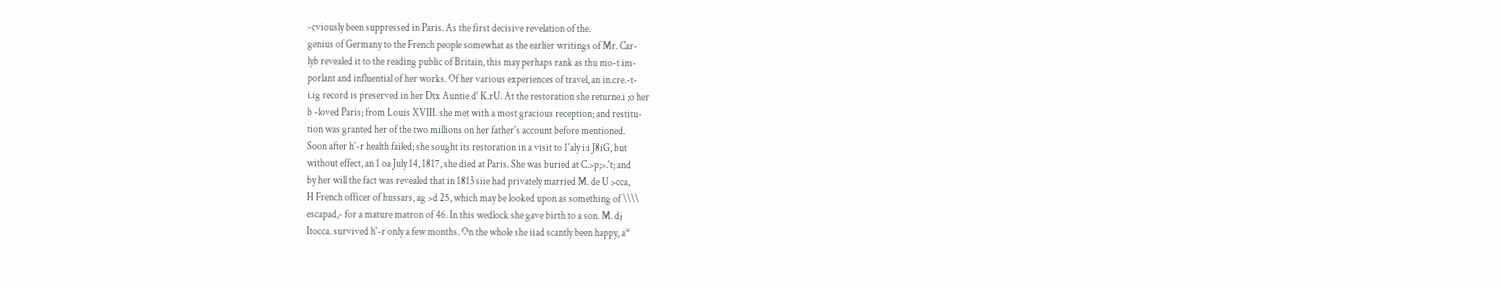-cviously been suppressed in Paris. As the first decisive revelation of the.
genius of Germany to the French people somewhat as the earlier writings of Mr. Car-
lyb revealed it to the reading public of Britain, this may perhaps rank as thu mo-t im-
porlant and influential of her works. Of her various experiences of travel, an in.cre.-t-
i.ig record is preserved in her Dtx Auntie d' K.rU. At the restoration she returne.i ;o her
b -loved Paris; from Louis XVIII. she met with a most gracious reception; and restitu-
tion was granted her of the two millions on her father's account before mentioned.
Soon after h'-r health failed; she sought its restoration in a visit to 1'aly i:i J8iG, but
without effect, an 1 oa July 14, 1817, she died at Paris. She was buried at C.>p;>.'t; and
by her will the fact was revealed that in 1813 siie had privately married M. de U >cca,
H French officer of hussars, ag >d 25, which may be looked upon as something of \\\\
escapad,- for a mature matron of 46. In this wedlock she gave birth to a son. M. dj
Itocca. survived h'-r only a few months. On the whole she iiad scantly been happy, a*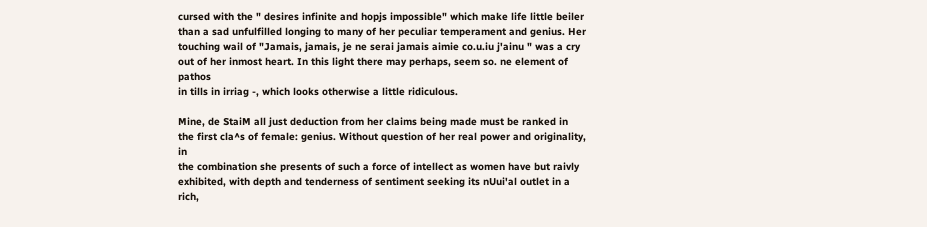cursed with the " desires infinite and hopjs impossible" which make life little beiler
than a sad unfulfilled longing to many of her peculiar temperament and genius. Her
touching wail of "Jamais, jamais, je ne serai jamais aimie co.u.iu j'ainu " was a cry
out of her inmost heart. In this light there may perhaps, seem so. ne element of pathos
in tills in irriag -, which looks otherwise a little ridiculous.

Mine, de StaiM all just deduction from her claims being made must be ranked in
the first cla^s of female: genius. Without question of her real power and originality, in
the combination she presents of such a force of intellect as women have but raivly
exhibited, with depth and tenderness of sentiment seeking its nUui'al outlet in a rich,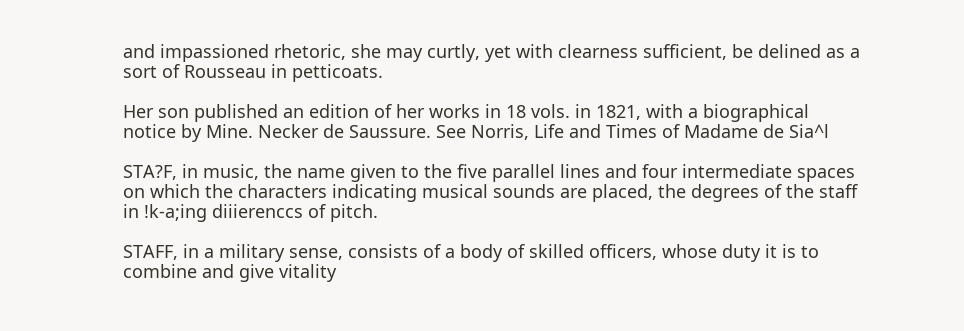and impassioned rhetoric, she may curtly, yet with clearness sufficient, be delined as a
sort of Rousseau in petticoats.

Her son published an edition of her works in 18 vols. in 1821, with a biographical
notice by Mine. Necker de Saussure. See Norris, Life and Times of Madame de Sia^l

STA?F, in music, the name given to the five parallel lines and four intermediate spaces
on which the characters indicating musical sounds are placed, the degrees of the staff
in !k-a;ing diiierenccs of pitch.

STAFF, in a military sense, consists of a body of skilled officers, whose duty it is to
combine and give vitality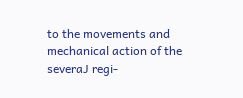to the movements and mechanical action of the severaJ regi-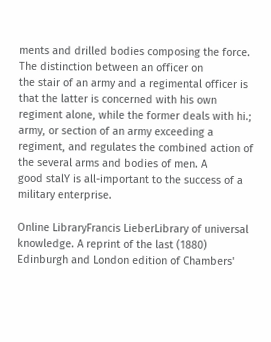ments and drilled bodies composing the force. The distinction between an officer on
the stair of an army and a regimental officer is that the latter is concerned with his own
regiment alone, while the former deals with hi.; army, or section of an army exceeding a
regiment, and regulates the combined action of the several arms and bodies of men. A
good stalY is all-important to the success of a military enterprise.

Online LibraryFrancis LieberLibrary of universal knowledge. A reprint of the last (1880) Edinburgh and London edition of Chambers'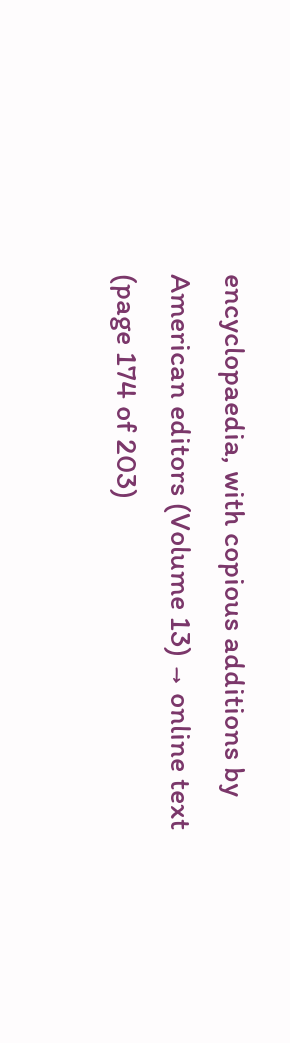encyclopaedia, with copious additions by American editors (Volume 13) → online text (page 174 of 203)